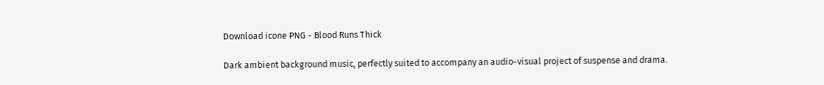Download icone PNG - Blood Runs Thick

Dark ambient background music, perfectly suited to accompany an audio-visual project of suspense and drama.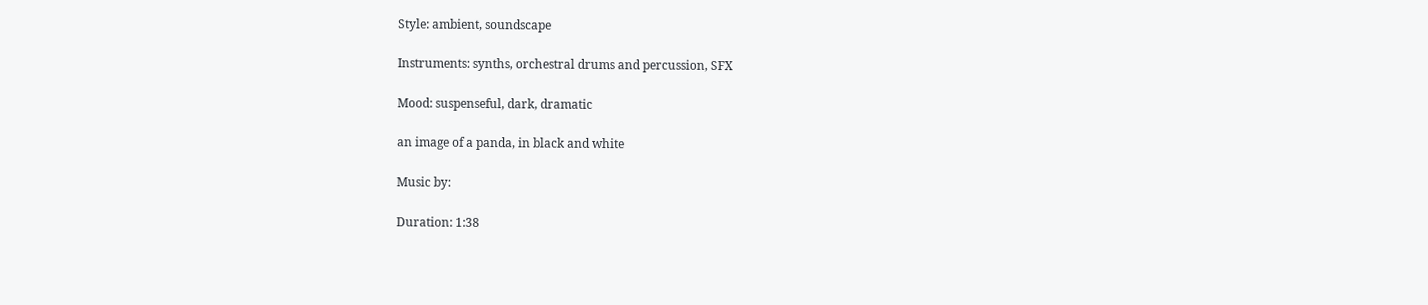Style: ambient, soundscape

Instruments: synths, orchestral drums and percussion, SFX

Mood: suspenseful, dark, dramatic

an image of a panda, in black and white

Music by:

Duration: 1:38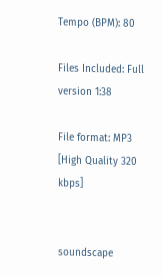Tempo (BPM): 80

Files Included: Full version 1:38

File format: MP3 [High Quality 320 kbps]


soundscape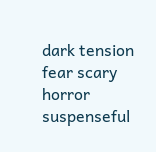dark tension fear scary horror suspenseful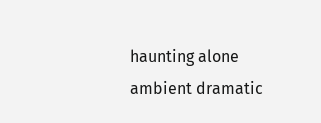haunting alone ambient dramatic